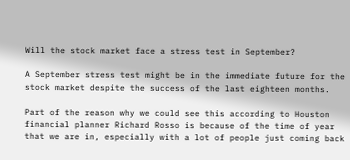Will the stock market face a stress test in September?

A September stress test might be in the immediate future for the stock market despite the success of the last eighteen months.

Part of the reason why we could see this according to Houston financial planner Richard Rosso is because of the time of year that we are in, especially with a lot of people just coming back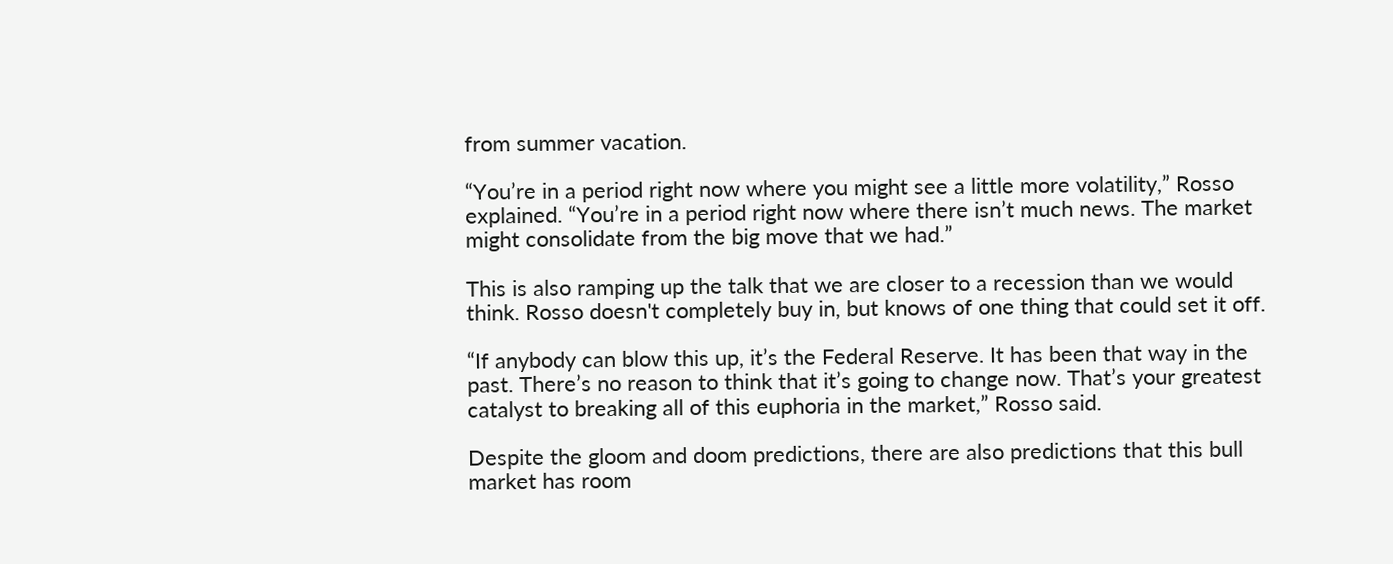from summer vacation.

“You’re in a period right now where you might see a little more volatility,” Rosso explained. “You’re in a period right now where there isn’t much news. The market might consolidate from the big move that we had.”

This is also ramping up the talk that we are closer to a recession than we would think. Rosso doesn't completely buy in, but knows of one thing that could set it off.

“If anybody can blow this up, it’s the Federal Reserve. It has been that way in the past. There’s no reason to think that it’s going to change now. That’s your greatest catalyst to breaking all of this euphoria in the market,” Rosso said.

Despite the gloom and doom predictions, there are also predictions that this bull market has room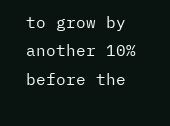to grow by another 10% before the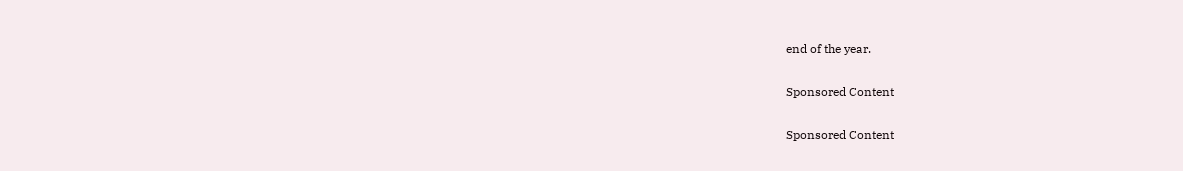end of the year.

Sponsored Content

Sponsored Content